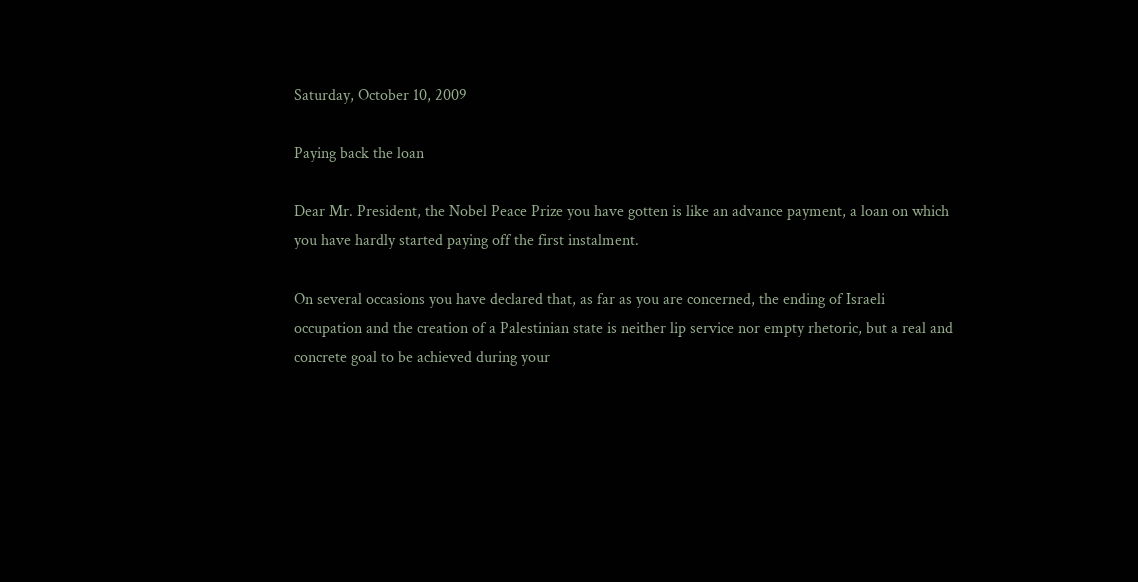Saturday, October 10, 2009

Paying back the loan

Dear Mr. President, the Nobel Peace Prize you have gotten is like an advance payment, a loan on which you have hardly started paying off the first instalment.

On several occasions you have declared that, as far as you are concerned, the ending of Israeli occupation and the creation of a Palestinian state is neither lip service nor empty rhetoric, but a real and concrete goal to be achieved during your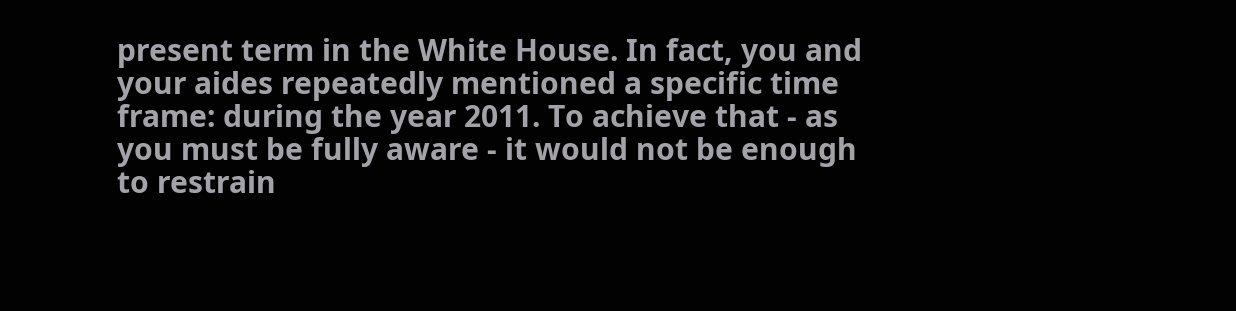present term in the White House. In fact, you and your aides repeatedly mentioned a specific time frame: during the year 2011. To achieve that - as you must be fully aware - it would not be enough to restrain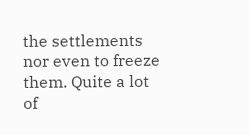the settlements nor even to freeze them. Quite a lot of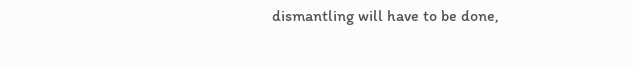dismantling will have to be done,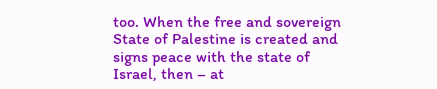too. When the free and sovereign State of Palestine is created and signs peace with the state of Israel, then – at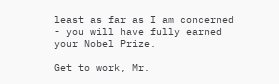least as far as I am concerned - you will have fully earned your Nobel Prize.

Get to work, Mr.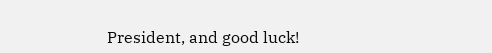President, and good luck!